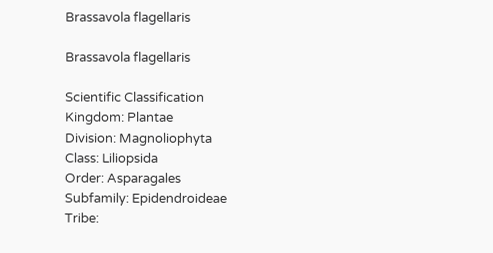Brassavola flagellaris

Brassavola flagellaris

Scientific Classification
Kingdom: Plantae
Division: Magnoliophyta
Class: Liliopsida
Order: Asparagales
Subfamily: Epidendroideae
Tribe: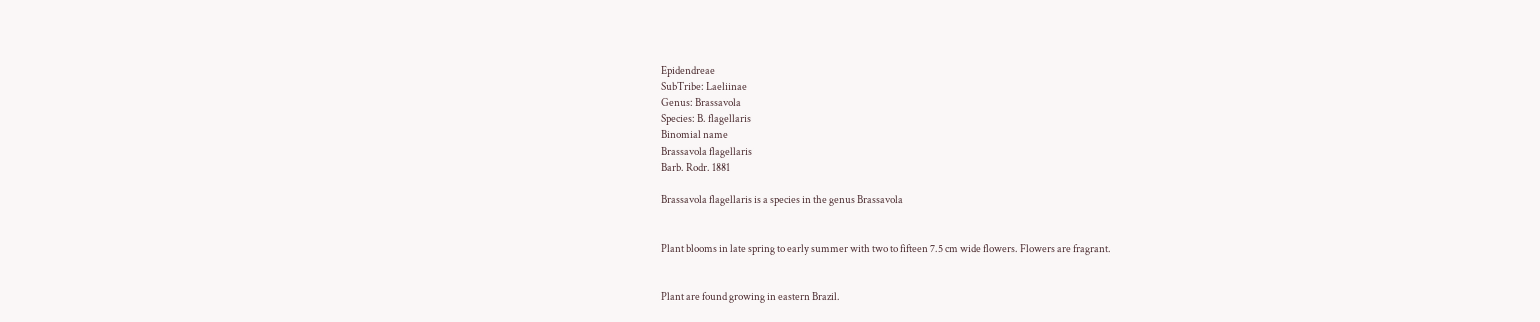Epidendreae
SubTribe: Laeliinae
Genus: Brassavola
Species: B. flagellaris
Binomial name
Brassavola flagellaris
Barb. Rodr. 1881

Brassavola flagellaris is a species in the genus Brassavola


Plant blooms in late spring to early summer with two to fifteen 7.5 cm wide flowers. Flowers are fragrant.


Plant are found growing in eastern Brazil.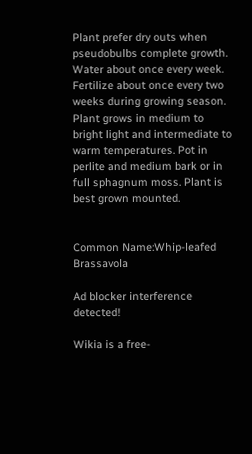Plant prefer dry outs when pseudobulbs complete growth. Water about once every week. Fertilize about once every two weeks during growing season. Plant grows in medium to bright light and intermediate to warm temperatures. Pot in perlite and medium bark or in full sphagnum moss. Plant is best grown mounted.


Common Name:Whip-leafed Brassavola

Ad blocker interference detected!

Wikia is a free-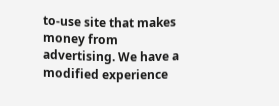to-use site that makes money from advertising. We have a modified experience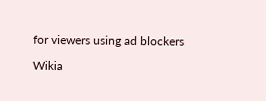for viewers using ad blockers

Wikia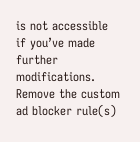is not accessible if you’ve made further modifications. Remove the custom ad blocker rule(s)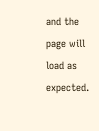and the page will load as expected.